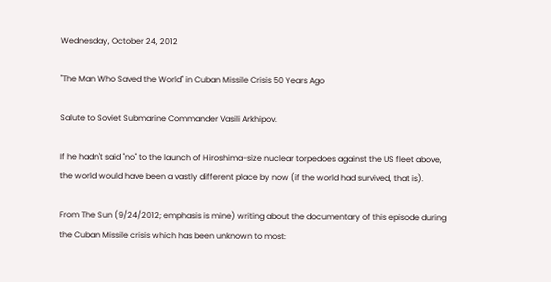Wednesday, October 24, 2012

"The Man Who Saved the World" in Cuban Missile Crisis 50 Years Ago

Salute to Soviet Submarine Commander Vasili Arkhipov.

If he hadn't said "no" to the launch of Hiroshima-size nuclear torpedoes against the US fleet above, the world would have been a vastly different place by now (if the world had survived, that is).

From The Sun (9/24/2012; emphasis is mine) writing about the documentary of this episode during the Cuban Missile crisis which has been unknown to most: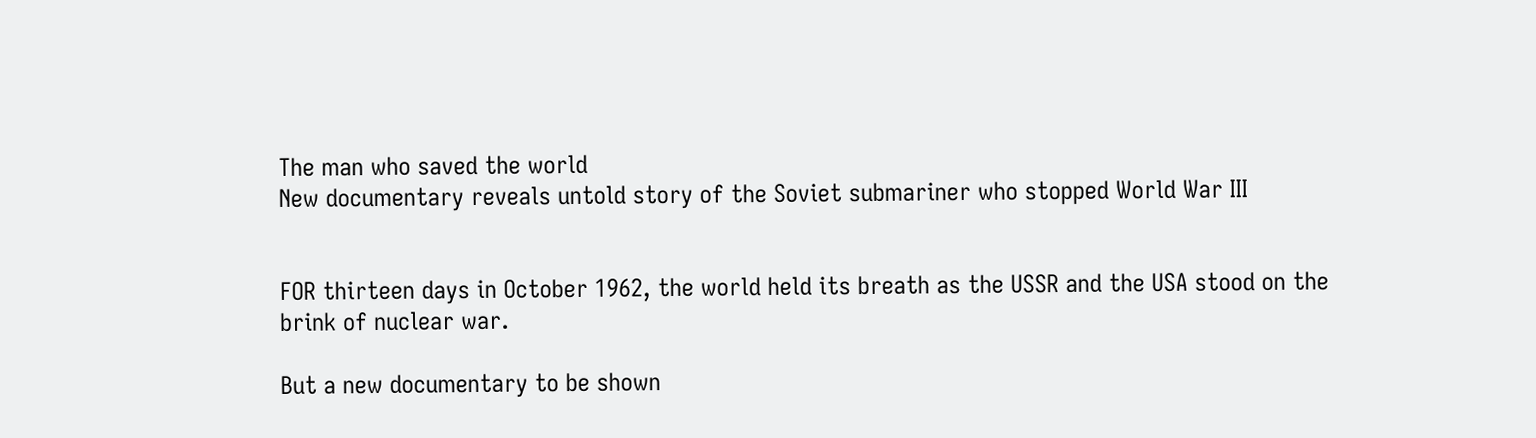The man who saved the world
New documentary reveals untold story of the Soviet submariner who stopped World War III


FOR thirteen days in October 1962, the world held its breath as the USSR and the USA stood on the brink of nuclear war.

But a new documentary to be shown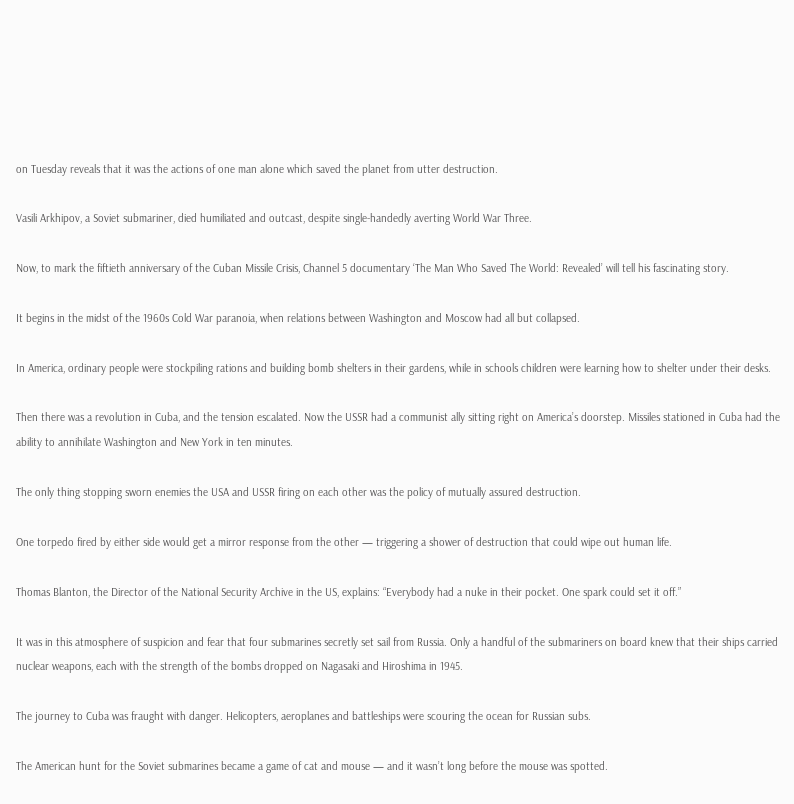on Tuesday reveals that it was the actions of one man alone which saved the planet from utter destruction.

Vasili Arkhipov, a Soviet submariner, died humiliated and outcast, despite single-handedly averting World War Three.

Now, to mark the fiftieth anniversary of the Cuban Missile Crisis, Channel 5 documentary ‘The Man Who Saved The World: Revealed’ will tell his fascinating story.

It begins in the midst of the 1960s Cold War paranoia, when relations between Washington and Moscow had all but collapsed.

In America, ordinary people were stockpiling rations and building bomb shelters in their gardens, while in schools children were learning how to shelter under their desks.

Then there was a revolution in Cuba, and the tension escalated. Now the USSR had a communist ally sitting right on America’s doorstep. Missiles stationed in Cuba had the ability to annihilate Washington and New York in ten minutes.

The only thing stopping sworn enemies the USA and USSR firing on each other was the policy of mutually assured destruction.

One torpedo fired by either side would get a mirror response from the other — triggering a shower of destruction that could wipe out human life.

Thomas Blanton, the Director of the National Security Archive in the US, explains: “Everybody had a nuke in their pocket. One spark could set it off.”

It was in this atmosphere of suspicion and fear that four submarines secretly set sail from Russia. Only a handful of the submariners on board knew that their ships carried nuclear weapons, each with the strength of the bombs dropped on Nagasaki and Hiroshima in 1945.

The journey to Cuba was fraught with danger. Helicopters, aeroplanes and battleships were scouring the ocean for Russian subs.

The American hunt for the Soviet submarines became a game of cat and mouse — and it wasn’t long before the mouse was spotted.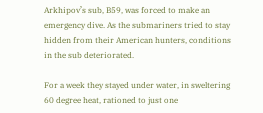Arkhipov’s sub, B59, was forced to make an emergency dive. As the submariners tried to stay hidden from their American hunters, conditions in the sub deteriorated.

For a week they stayed under water, in sweltering 60 degree heat, rationed to just one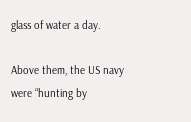glass of water a day.

Above them, the US navy were “hunting by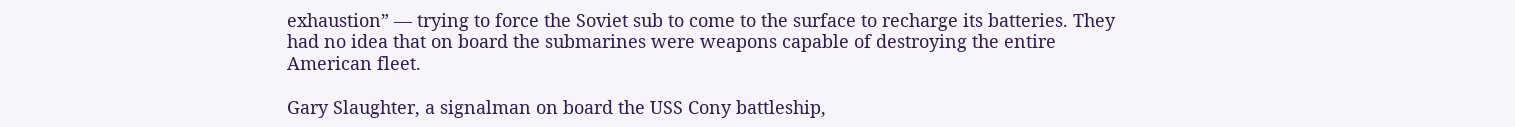exhaustion” — trying to force the Soviet sub to come to the surface to recharge its batteries. They had no idea that on board the submarines were weapons capable of destroying the entire American fleet.

Gary Slaughter, a signalman on board the USS Cony battleship,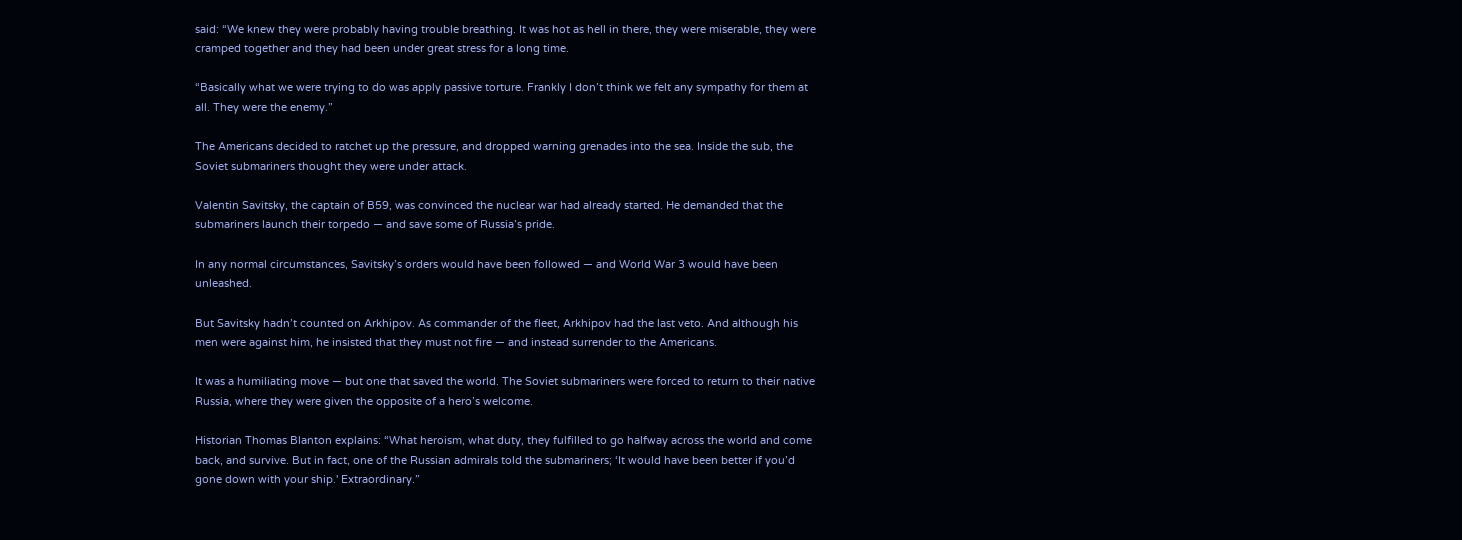said: “We knew they were probably having trouble breathing. It was hot as hell in there, they were miserable, they were cramped together and they had been under great stress for a long time.

“Basically what we were trying to do was apply passive torture. Frankly I don’t think we felt any sympathy for them at all. They were the enemy.”

The Americans decided to ratchet up the pressure, and dropped warning grenades into the sea. Inside the sub, the Soviet submariners thought they were under attack.

Valentin Savitsky, the captain of B59, was convinced the nuclear war had already started. He demanded that the submariners launch their torpedo — and save some of Russia’s pride.

In any normal circumstances, Savitsky’s orders would have been followed — and World War 3 would have been unleashed.

But Savitsky hadn’t counted on Arkhipov. As commander of the fleet, Arkhipov had the last veto. And although his men were against him, he insisted that they must not fire — and instead surrender to the Americans.

It was a humiliating move — but one that saved the world. The Soviet submariners were forced to return to their native Russia, where they were given the opposite of a hero’s welcome.

Historian Thomas Blanton explains: “What heroism, what duty, they fulfilled to go halfway across the world and come back, and survive. But in fact, one of the Russian admirals told the submariners; ‘It would have been better if you’d gone down with your ship.' Extraordinary.”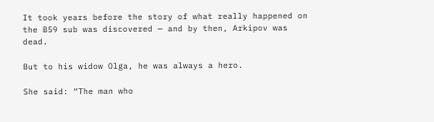It took years before the story of what really happened on the B59 sub was discovered — and by then, Arkipov was dead.

But to his widow Olga, he was always a hero.

She said: “The man who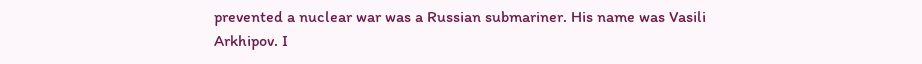prevented a nuclear war was a Russian submariner. His name was Vasili Arkhipov. I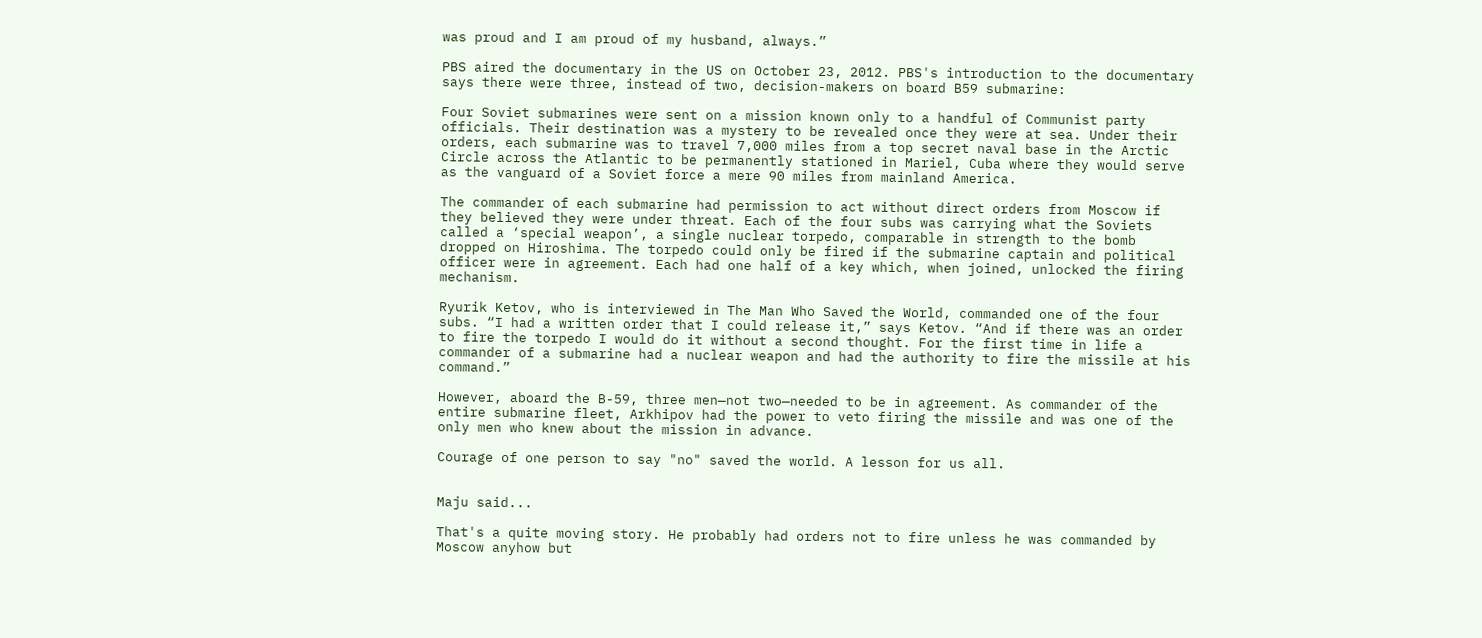was proud and I am proud of my husband, always.”

PBS aired the documentary in the US on October 23, 2012. PBS's introduction to the documentary says there were three, instead of two, decision-makers on board B59 submarine:

Four Soviet submarines were sent on a mission known only to a handful of Communist party officials. Their destination was a mystery to be revealed once they were at sea. Under their orders, each submarine was to travel 7,000 miles from a top secret naval base in the Arctic Circle across the Atlantic to be permanently stationed in Mariel, Cuba where they would serve as the vanguard of a Soviet force a mere 90 miles from mainland America.

The commander of each submarine had permission to act without direct orders from Moscow if they believed they were under threat. Each of the four subs was carrying what the Soviets called a ‘special weapon’, a single nuclear torpedo, comparable in strength to the bomb dropped on Hiroshima. The torpedo could only be fired if the submarine captain and political officer were in agreement. Each had one half of a key which, when joined, unlocked the firing mechanism.

Ryurik Ketov, who is interviewed in The Man Who Saved the World, commanded one of the four subs. “I had a written order that I could release it,” says Ketov. “And if there was an order to fire the torpedo I would do it without a second thought. For the first time in life a commander of a submarine had a nuclear weapon and had the authority to fire the missile at his command.”

However, aboard the B-59, three men—not two—needed to be in agreement. As commander of the entire submarine fleet, Arkhipov had the power to veto firing the missile and was one of the only men who knew about the mission in advance.

Courage of one person to say "no" saved the world. A lesson for us all.


Maju said...

That's a quite moving story. He probably had orders not to fire unless he was commanded by Moscow anyhow but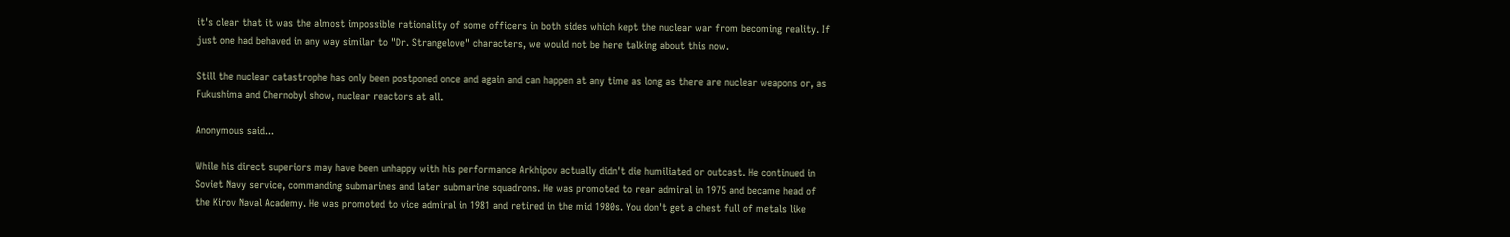it's clear that it was the almost impossible rationality of some officers in both sides which kept the nuclear war from becoming reality. If just one had behaved in any way similar to "Dr. Strangelove" characters, we would not be here talking about this now.

Still the nuclear catastrophe has only been postponed once and again and can happen at any time as long as there are nuclear weapons or, as Fukushima and Chernobyl show, nuclear reactors at all.

Anonymous said...

While his direct superiors may have been unhappy with his performance Arkhipov actually didn't die humiliated or outcast. He continued in Soviet Navy service, commanding submarines and later submarine squadrons. He was promoted to rear admiral in 1975 and became head of the Kirov Naval Academy. He was promoted to vice admiral in 1981 and retired in the mid 1980s. You don't get a chest full of metals like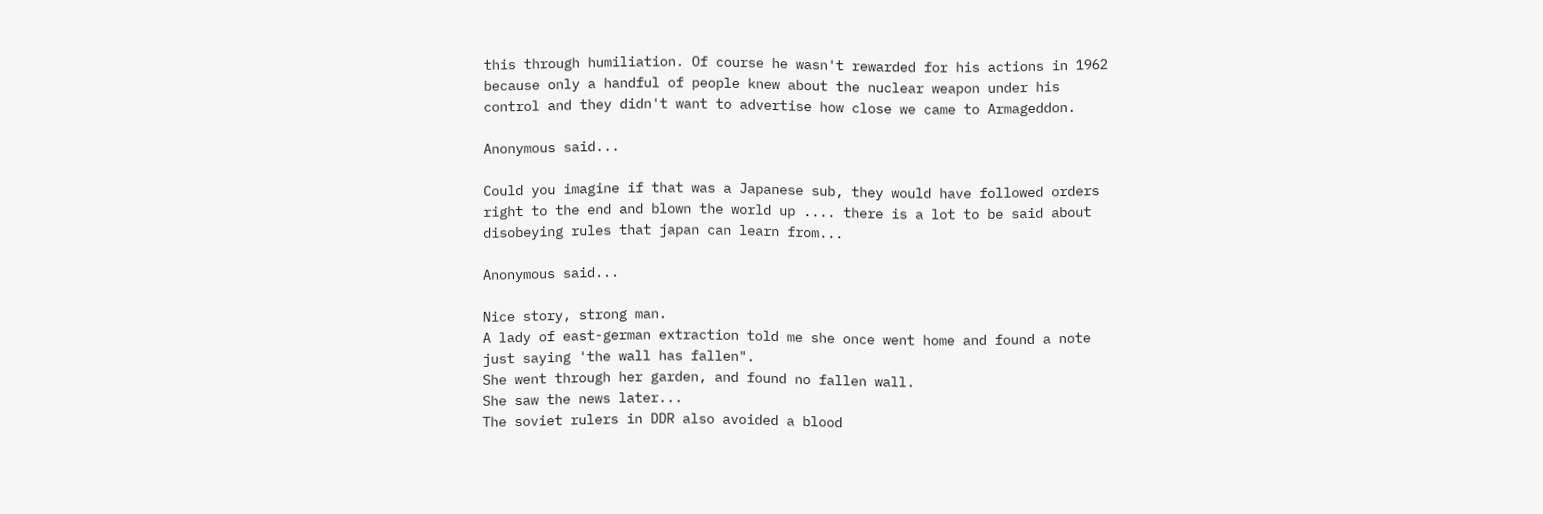this through humiliation. Of course he wasn't rewarded for his actions in 1962 because only a handful of people knew about the nuclear weapon under his control and they didn't want to advertise how close we came to Armageddon.

Anonymous said...

Could you imagine if that was a Japanese sub, they would have followed orders right to the end and blown the world up .... there is a lot to be said about disobeying rules that japan can learn from...

Anonymous said...

Nice story, strong man.
A lady of east-german extraction told me she once went home and found a note just saying 'the wall has fallen".
She went through her garden, and found no fallen wall.
She saw the news later...
The soviet rulers in DDR also avoided a blood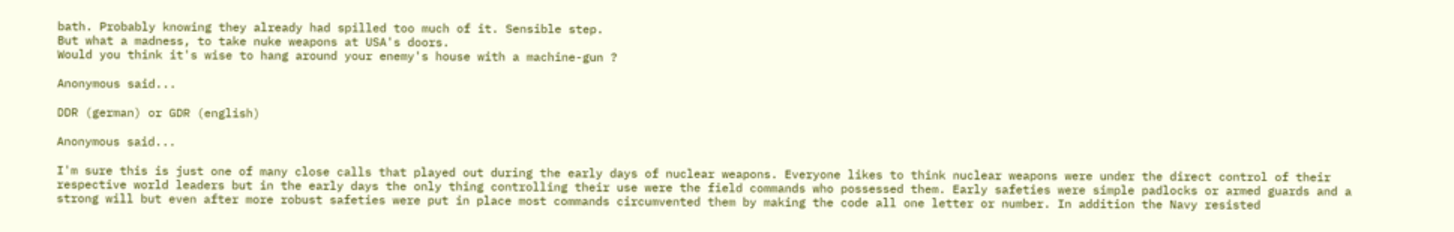bath. Probably knowing they already had spilled too much of it. Sensible step.
But what a madness, to take nuke weapons at USA's doors.
Would you think it's wise to hang around your enemy's house with a machine-gun ?

Anonymous said...

DDR (german) or GDR (english)

Anonymous said...

I'm sure this is just one of many close calls that played out during the early days of nuclear weapons. Everyone likes to think nuclear weapons were under the direct control of their respective world leaders but in the early days the only thing controlling their use were the field commands who possessed them. Early safeties were simple padlocks or armed guards and a strong will but even after more robust safeties were put in place most commands circumvented them by making the code all one letter or number. In addition the Navy resisted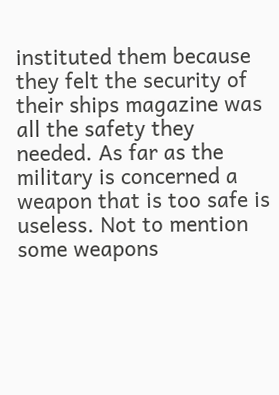instituted them because they felt the security of their ships magazine was all the safety they needed. As far as the military is concerned a weapon that is too safe is useless. Not to mention some weapons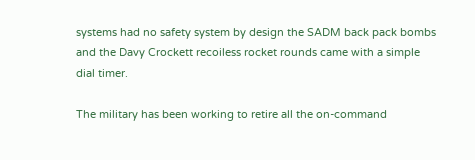systems had no safety system by design the SADM back pack bombs and the Davy Crockett recoiless rocket rounds came with a simple dial timer.

The military has been working to retire all the on-command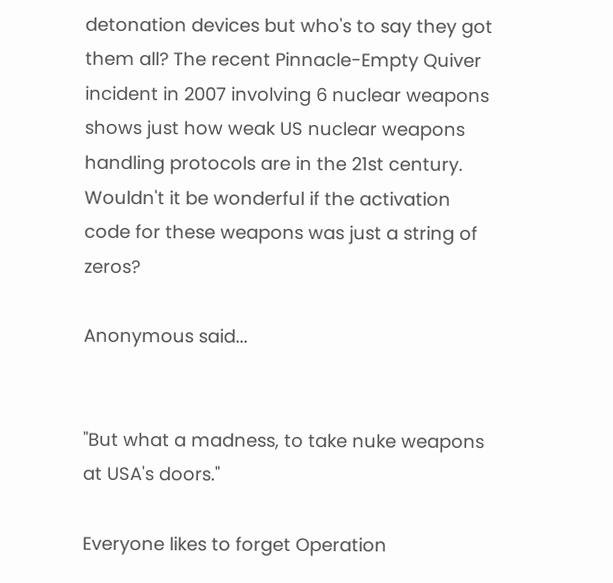detonation devices but who's to say they got them all? The recent Pinnacle-Empty Quiver incident in 2007 involving 6 nuclear weapons shows just how weak US nuclear weapons handling protocols are in the 21st century. Wouldn't it be wonderful if the activation code for these weapons was just a string of zeros?

Anonymous said...


"But what a madness, to take nuke weapons at USA's doors."

Everyone likes to forget Operation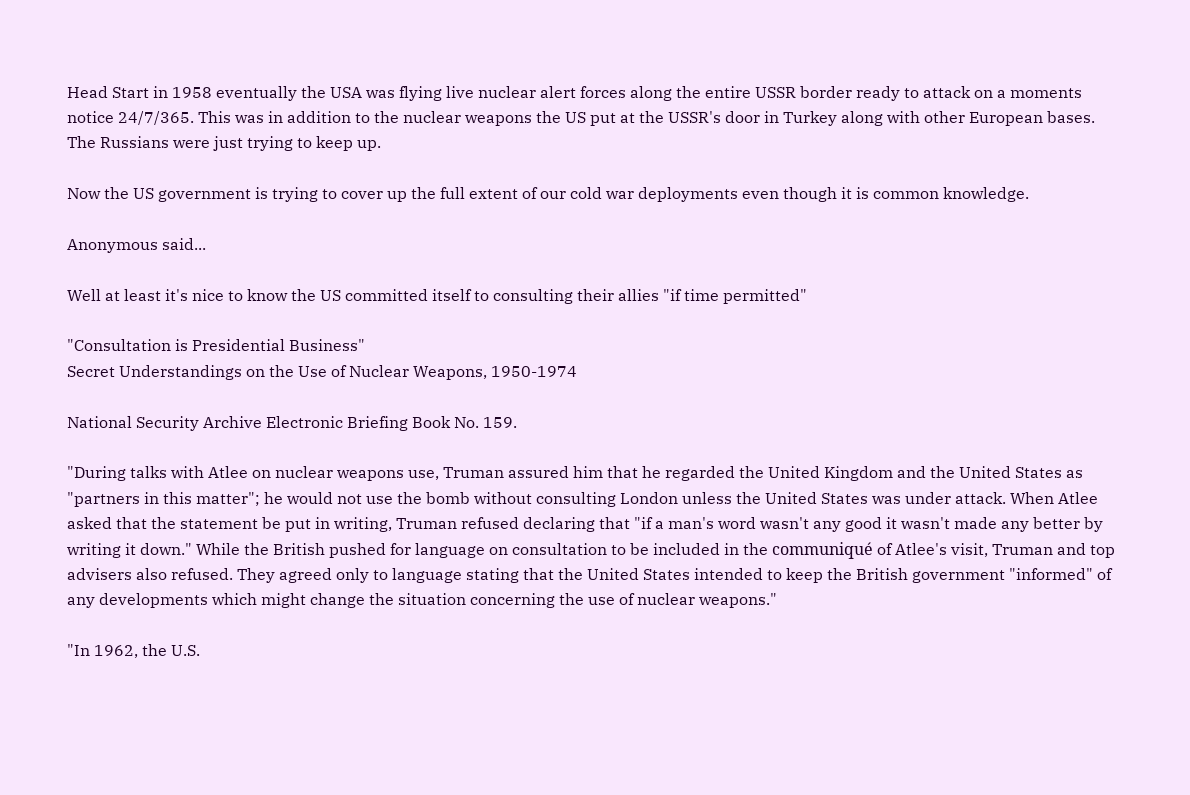Head Start in 1958 eventually the USA was flying live nuclear alert forces along the entire USSR border ready to attack on a moments notice 24/7/365. This was in addition to the nuclear weapons the US put at the USSR's door in Turkey along with other European bases. The Russians were just trying to keep up.

Now the US government is trying to cover up the full extent of our cold war deployments even though it is common knowledge.

Anonymous said...

Well at least it's nice to know the US committed itself to consulting their allies "if time permitted"

"Consultation is Presidential Business"
Secret Understandings on the Use of Nuclear Weapons, 1950-1974

National Security Archive Electronic Briefing Book No. 159.

"During talks with Atlee on nuclear weapons use, Truman assured him that he regarded the United Kingdom and the United States as "partners in this matter"; he would not use the bomb without consulting London unless the United States was under attack. When Atlee asked that the statement be put in writing, Truman refused declaring that "if a man's word wasn't any good it wasn't made any better by writing it down." While the British pushed for language on consultation to be included in the communiqué of Atlee's visit, Truman and top advisers also refused. They agreed only to language stating that the United States intended to keep the British government "informed" of any developments which might change the situation concerning the use of nuclear weapons."

"In 1962, the U.S.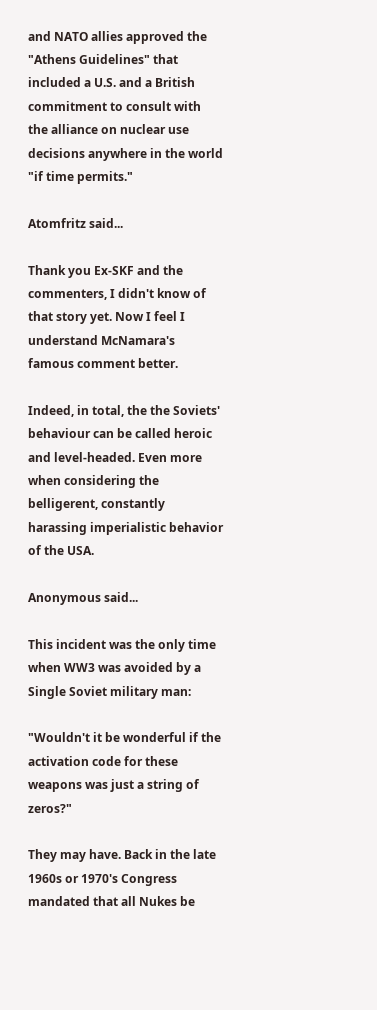and NATO allies approved the "Athens Guidelines" that included a U.S. and a British commitment to consult with the alliance on nuclear use decisions anywhere in the world "if time permits."

Atomfritz said...

Thank you Ex-SKF and the commenters, I didn't know of that story yet. Now I feel I understand McNamara's famous comment better.

Indeed, in total, the the Soviets' behaviour can be called heroic and level-headed. Even more when considering the belligerent, constantly harassing imperialistic behavior of the USA.

Anonymous said...

This incident was the only time when WW3 was avoided by a Single Soviet military man:

"Wouldn't it be wonderful if the activation code for these weapons was just a string of zeros?"

They may have. Back in the late 1960s or 1970's Congress mandated that all Nukes be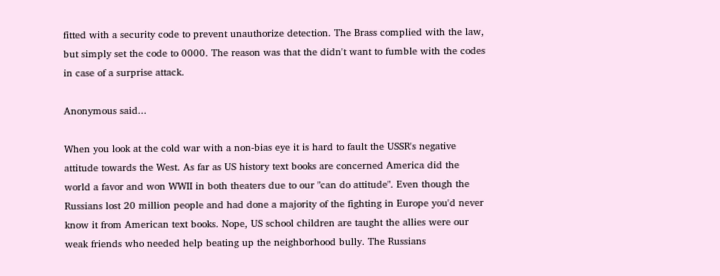fitted with a security code to prevent unauthorize detection. The Brass complied with the law, but simply set the code to 0000. The reason was that the didn't want to fumble with the codes in case of a surprise attack.

Anonymous said...

When you look at the cold war with a non-bias eye it is hard to fault the USSR's negative attitude towards the West. As far as US history text books are concerned America did the world a favor and won WWII in both theaters due to our "can do attitude". Even though the Russians lost 20 million people and had done a majority of the fighting in Europe you'd never know it from American text books. Nope, US school children are taught the allies were our weak friends who needed help beating up the neighborhood bully. The Russians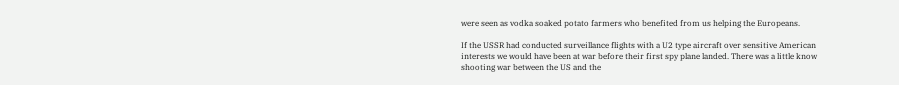were seen as vodka soaked potato farmers who benefited from us helping the Europeans.

If the USSR had conducted surveillance flights with a U2 type aircraft over sensitive American interests we would have been at war before their first spy plane landed. There was a little know shooting war between the US and the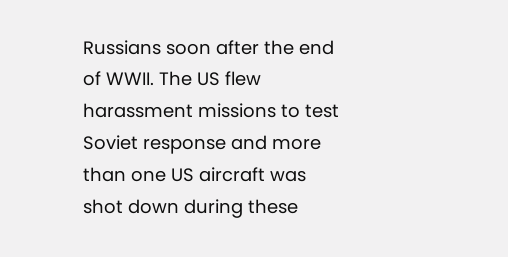Russians soon after the end of WWII. The US flew harassment missions to test Soviet response and more than one US aircraft was shot down during these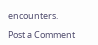encounters.

Post a Comment